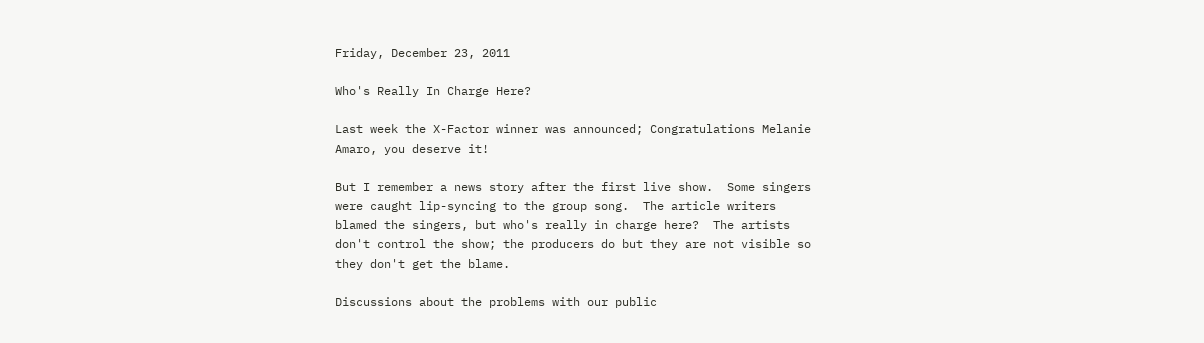Friday, December 23, 2011

Who's Really In Charge Here?

Last week the X-Factor winner was announced; Congratulations Melanie Amaro, you deserve it!

But I remember a news story after the first live show.  Some singers were caught lip-syncing to the group song.  The article writers blamed the singers, but who's really in charge here?  The artists don't control the show; the producers do but they are not visible so they don't get the blame.

Discussions about the problems with our public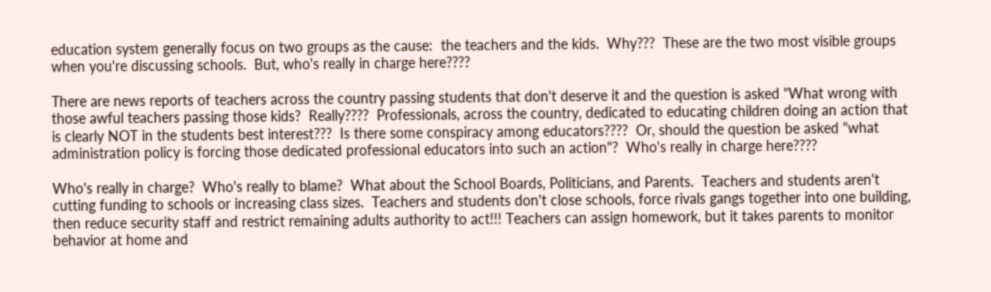education system generally focus on two groups as the cause:  the teachers and the kids.  Why???  These are the two most visible groups when you're discussing schools.  But, who's really in charge here????

There are news reports of teachers across the country passing students that don't deserve it and the question is asked "What wrong with those awful teachers passing those kids?  Really????  Professionals, across the country, dedicated to educating children doing an action that is clearly NOT in the students best interest???  Is there some conspiracy among educators????  Or, should the question be asked "what administration policy is forcing those dedicated professional educators into such an action"?  Who's really in charge here????

Who's really in charge?  Who's really to blame?  What about the School Boards, Politicians, and Parents.  Teachers and students aren't cutting funding to schools or increasing class sizes.  Teachers and students don't close schools, force rivals gangs together into one building, then reduce security staff and restrict remaining adults authority to act!!! Teachers can assign homework, but it takes parents to monitor behavior at home and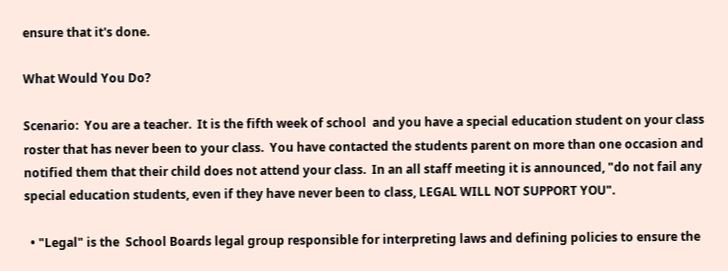ensure that it's done.

What Would You Do?

Scenario:  You are a teacher.  It is the fifth week of school  and you have a special education student on your class roster that has never been to your class.  You have contacted the students parent on more than one occasion and notified them that their child does not attend your class.  In an all staff meeting it is announced, "do not fail any special education students, even if they have never been to class, LEGAL WILL NOT SUPPORT YOU".

  • "Legal" is the  School Boards legal group responsible for interpreting laws and defining policies to ensure the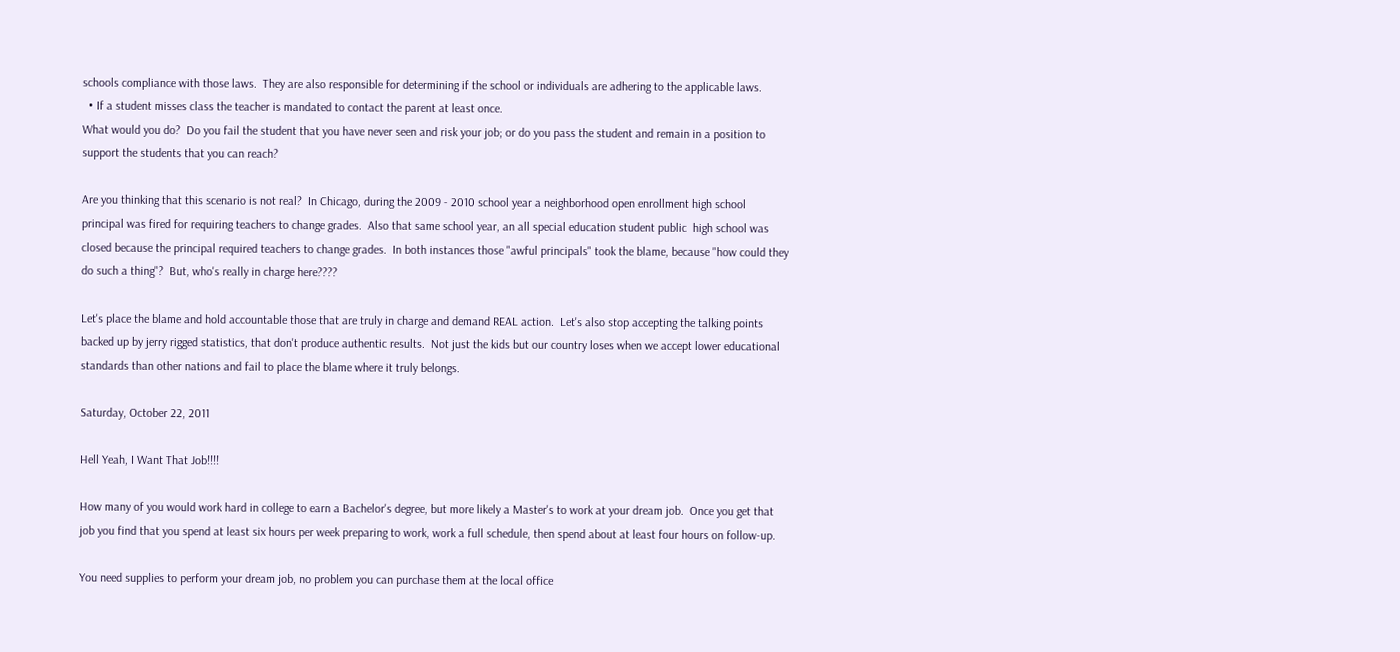schools compliance with those laws.  They are also responsible for determining if the school or individuals are adhering to the applicable laws.
  • If a student misses class the teacher is mandated to contact the parent at least once.
What would you do?  Do you fail the student that you have never seen and risk your job; or do you pass the student and remain in a position to support the students that you can reach?

Are you thinking that this scenario is not real?  In Chicago, during the 2009 - 2010 school year a neighborhood open enrollment high school principal was fired for requiring teachers to change grades.  Also that same school year, an all special education student public  high school was closed because the principal required teachers to change grades.  In both instances those "awful principals" took the blame, because "how could they do such a thing"?  But, who's really in charge here????

Let's place the blame and hold accountable those that are truly in charge and demand REAL action.  Let's also stop accepting the talking points backed up by jerry rigged statistics, that don't produce authentic results.  Not just the kids but our country loses when we accept lower educational standards than other nations and fail to place the blame where it truly belongs.

Saturday, October 22, 2011

Hell Yeah, I Want That Job!!!!

How many of you would work hard in college to earn a Bachelor's degree, but more likely a Master's to work at your dream job.  Once you get that job you find that you spend at least six hours per week preparing to work, work a full schedule, then spend about at least four hours on follow-up.

You need supplies to perform your dream job, no problem you can purchase them at the local office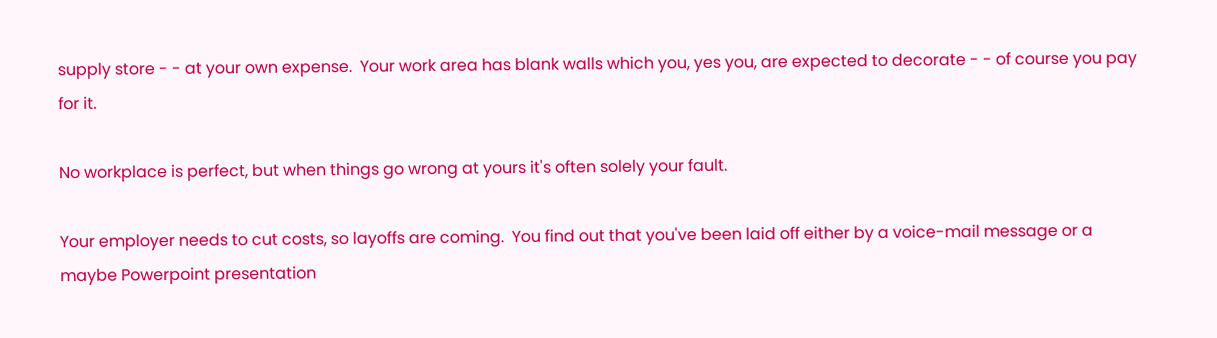supply store - - at your own expense.  Your work area has blank walls which you, yes you, are expected to decorate - - of course you pay for it.

No workplace is perfect, but when things go wrong at yours it's often solely your fault.

Your employer needs to cut costs, so layoffs are coming.  You find out that you've been laid off either by a voice-mail message or a maybe Powerpoint presentation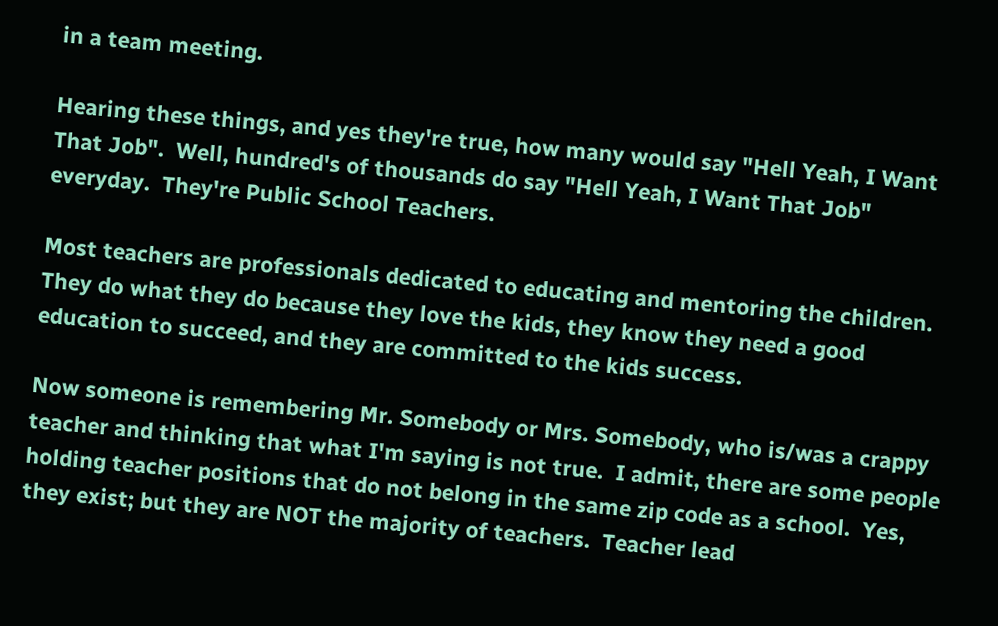in a team meeting.

Hearing these things, and yes they're true, how many would say "Hell Yeah, I Want That Job".  Well, hundred's of thousands do say "Hell Yeah, I Want That Job" everyday.  They're Public School Teachers.

Most teachers are professionals dedicated to educating and mentoring the children.  They do what they do because they love the kids, they know they need a good education to succeed, and they are committed to the kids success.

Now someone is remembering Mr. Somebody or Mrs. Somebody, who is/was a crappy teacher and thinking that what I'm saying is not true.  I admit, there are some people holding teacher positions that do not belong in the same zip code as a school.  Yes, they exist; but they are NOT the majority of teachers.  Teacher lead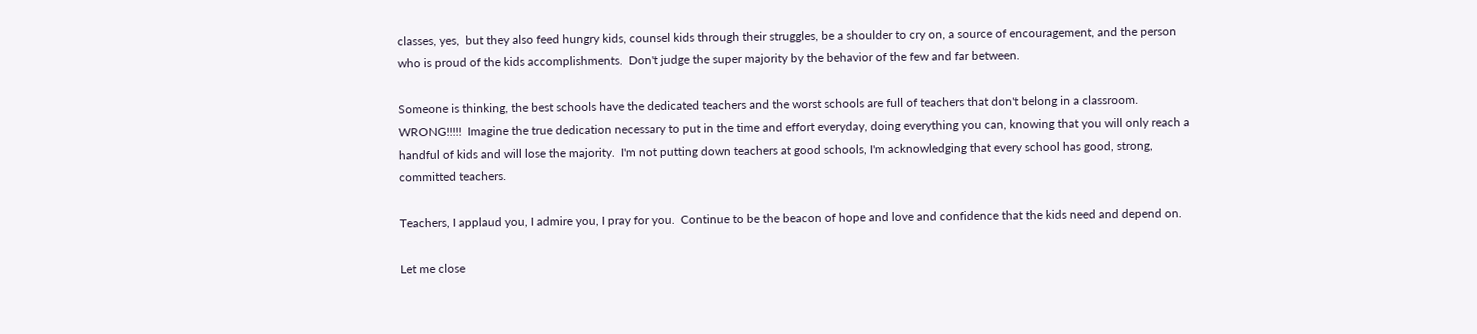classes, yes,  but they also feed hungry kids, counsel kids through their struggles, be a shoulder to cry on, a source of encouragement, and the person who is proud of the kids accomplishments.  Don't judge the super majority by the behavior of the few and far between.

Someone is thinking, the best schools have the dedicated teachers and the worst schools are full of teachers that don't belong in a classroom.  WRONG!!!!!  Imagine the true dedication necessary to put in the time and effort everyday, doing everything you can, knowing that you will only reach a handful of kids and will lose the majority.  I'm not putting down teachers at good schools, I'm acknowledging that every school has good, strong, committed teachers.

Teachers, I applaud you, I admire you, I pray for you.  Continue to be the beacon of hope and love and confidence that the kids need and depend on.

Let me close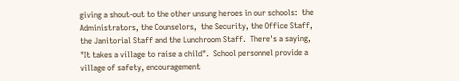giving a shout-out to the other unsung heroes in our schools:  the Administrators, the Counselors,  the Security, the Office Staff, the Janitorial Staff and the Lunchroom Staff.  There's a saying, "It takes a village to raise a child".  School personnel provide a village of safety, encouragement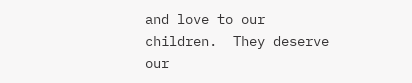and love to our children.  They deserve our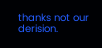thanks not our derision.